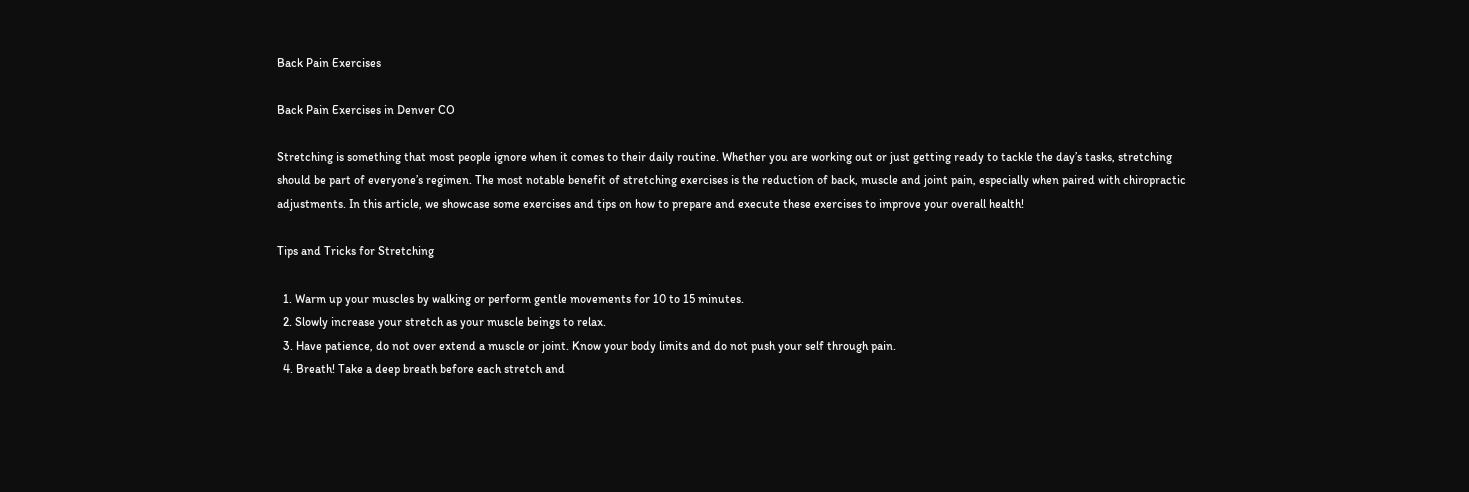Back Pain Exercises

Back Pain Exercises in Denver CO

Stretching is something that most people ignore when it comes to their daily routine. Whether you are working out or just getting ready to tackle the day’s tasks, stretching should be part of everyone’s regimen. The most notable benefit of stretching exercises is the reduction of back, muscle and joint pain, especially when paired with chiropractic adjustments. In this article, we showcase some exercises and tips on how to prepare and execute these exercises to improve your overall health!

Tips and Tricks for Stretching

  1. Warm up your muscles by walking or perform gentle movements for 10 to 15 minutes.
  2. Slowly increase your stretch as your muscle beings to relax.
  3. Have patience, do not over extend a muscle or joint. Know your body limits and do not push your self through pain.
  4. Breath! Take a deep breath before each stretch and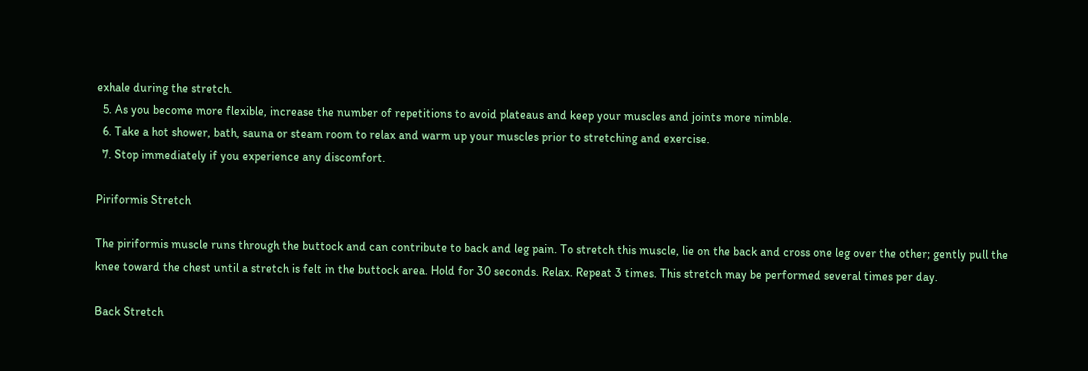exhale during the stretch.
  5. As you become more flexible, increase the number of repetitions to avoid plateaus and keep your muscles and joints more nimble.
  6. Take a hot shower, bath, sauna or steam room to relax and warm up your muscles prior to stretching and exercise.
  7. Stop immediately if you experience any discomfort.

Piriformis Stretch

The piriformis muscle runs through the buttock and can contribute to back and leg pain. To stretch this muscle, lie on the back and cross one leg over the other; gently pull the knee toward the chest until a stretch is felt in the buttock area. Hold for 30 seconds. Relax. Repeat 3 times. This stretch may be performed several times per day.

Back Stretch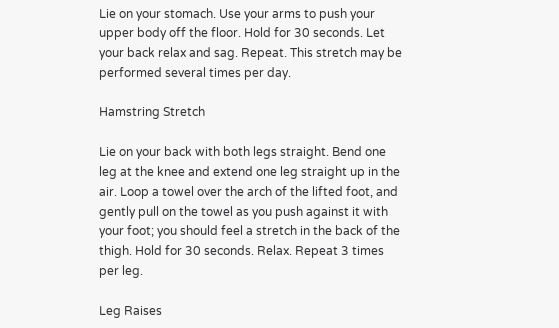Lie on your stomach. Use your arms to push your upper body off the floor. Hold for 30 seconds. Let your back relax and sag. Repeat. This stretch may be performed several times per day.

Hamstring Stretch

Lie on your back with both legs straight. Bend one leg at the knee and extend one leg straight up in the air. Loop a towel over the arch of the lifted foot, and gently pull on the towel as you push against it with your foot; you should feel a stretch in the back of the thigh. Hold for 30 seconds. Relax. Repeat 3 times per leg.

Leg Raises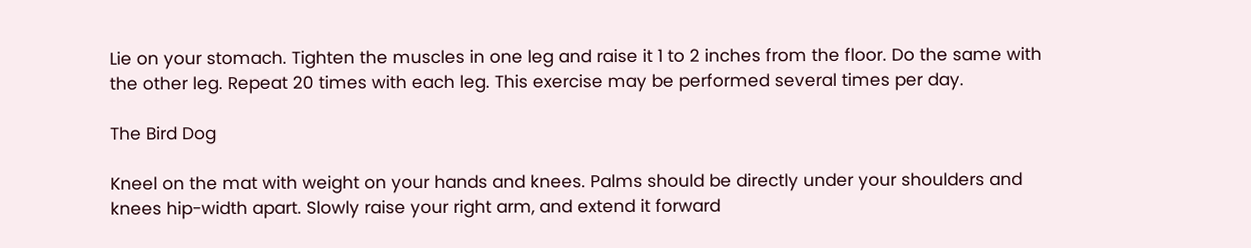Lie on your stomach. Tighten the muscles in one leg and raise it 1 to 2 inches from the floor. Do the same with the other leg. Repeat 20 times with each leg. This exercise may be performed several times per day.

The Bird Dog

Kneel on the mat with weight on your hands and knees. Palms should be directly under your shoulders and knees hip-width apart. Slowly raise your right arm, and extend it forward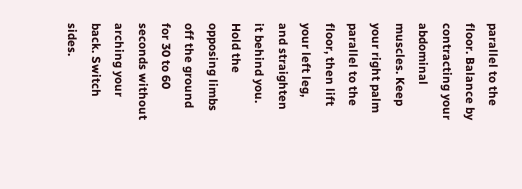parallel to the floor. Balance by contracting your abdominal muscles. Keep your right palm parallel to the floor, then lift your left leg, and straighten it behind you. Hold the opposing limbs off the ground for 30 to 60 seconds without arching your back. Switch sides.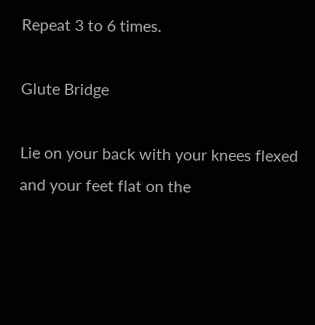Repeat 3 to 6 times.

Glute Bridge

Lie on your back with your knees flexed and your feet flat on the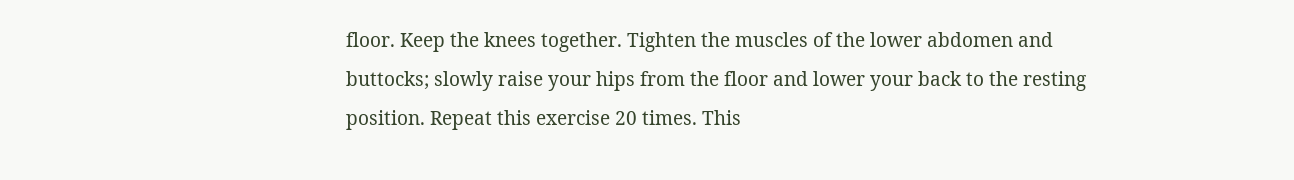floor. Keep the knees together. Tighten the muscles of the lower abdomen and buttocks; slowly raise your hips from the floor and lower your back to the resting position. Repeat this exercise 20 times. This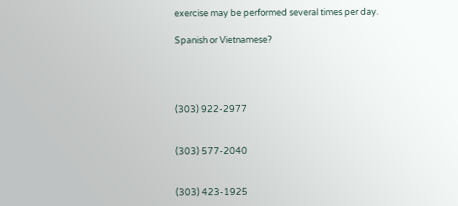exercise may be performed several times per day.

Spanish or Vietnamese?




(303) 922-2977


(303) 577-2040


(303) 423-1925